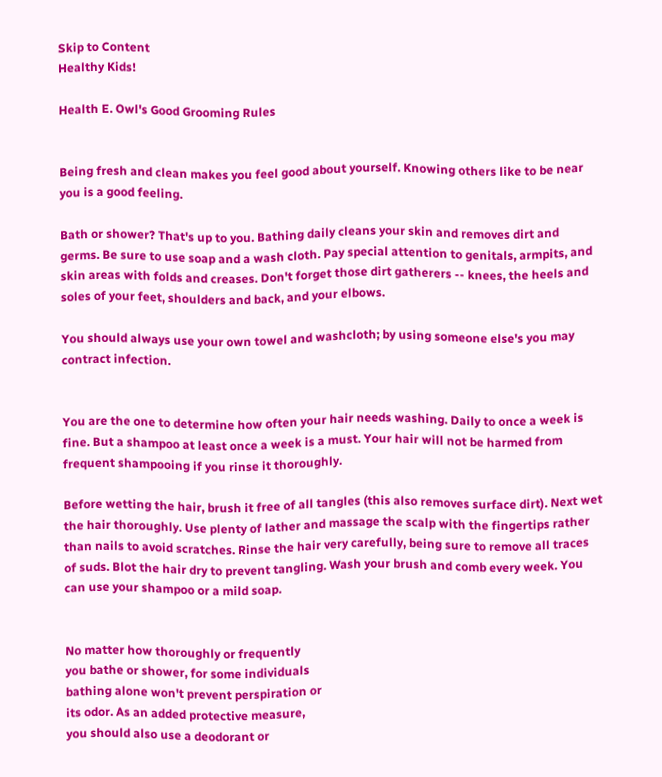Skip to Content
Healthy Kids!

Health E. Owl's Good Grooming Rules


Being fresh and clean makes you feel good about yourself. Knowing others like to be near you is a good feeling.

Bath or shower? That's up to you. Bathing daily cleans your skin and removes dirt and germs. Be sure to use soap and a wash cloth. Pay special attention to genitals, armpits, and skin areas with folds and creases. Don't forget those dirt gatherers -- knees, the heels and soles of your feet, shoulders and back, and your elbows.

You should always use your own towel and washcloth; by using someone else's you may contract infection.


You are the one to determine how often your hair needs washing. Daily to once a week is fine. But a shampoo at least once a week is a must. Your hair will not be harmed from frequent shampooing if you rinse it thoroughly.

Before wetting the hair, brush it free of all tangles (this also removes surface dirt). Next wet the hair thoroughly. Use plenty of lather and massage the scalp with the fingertips rather than nails to avoid scratches. Rinse the hair very carefully, being sure to remove all traces of suds. Blot the hair dry to prevent tangling. Wash your brush and comb every week. You can use your shampoo or a mild soap.


No matter how thoroughly or frequently
you bathe or shower, for some individuals
bathing alone won't prevent perspiration or
its odor. As an added protective measure,
you should also use a deodorant or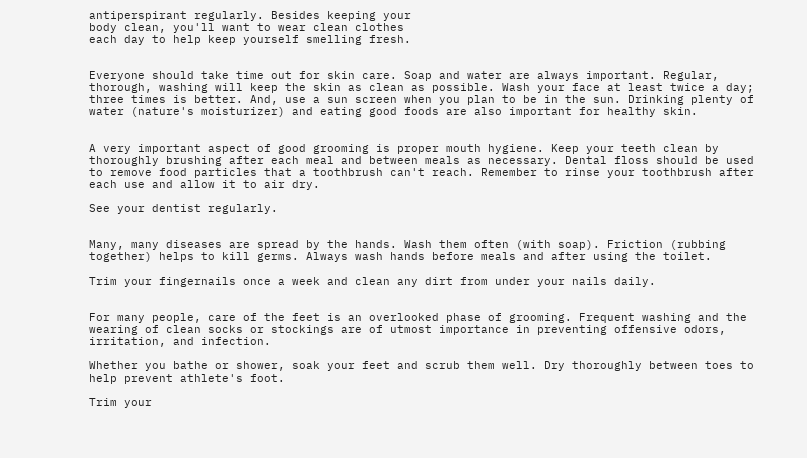antiperspirant regularly. Besides keeping your
body clean, you'll want to wear clean clothes
each day to help keep yourself smelling fresh.


Everyone should take time out for skin care. Soap and water are always important. Regular, thorough, washing will keep the skin as clean as possible. Wash your face at least twice a day; three times is better. And, use a sun screen when you plan to be in the sun. Drinking plenty of water (nature's moisturizer) and eating good foods are also important for healthy skin.


A very important aspect of good grooming is proper mouth hygiene. Keep your teeth clean by thoroughly brushing after each meal and between meals as necessary. Dental floss should be used to remove food particles that a toothbrush can't reach. Remember to rinse your toothbrush after each use and allow it to air dry.

See your dentist regularly.


Many, many diseases are spread by the hands. Wash them often (with soap). Friction (rubbing together) helps to kill germs. Always wash hands before meals and after using the toilet.

Trim your fingernails once a week and clean any dirt from under your nails daily.


For many people, care of the feet is an overlooked phase of grooming. Frequent washing and the wearing of clean socks or stockings are of utmost importance in preventing offensive odors, irritation, and infection.

Whether you bathe or shower, soak your feet and scrub them well. Dry thoroughly between toes to help prevent athlete's foot.

Trim your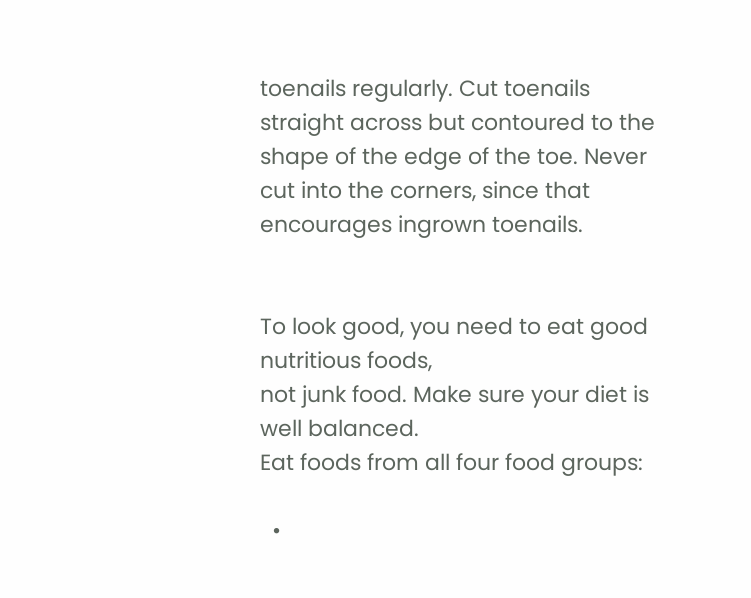toenails regularly. Cut toenails straight across but contoured to the shape of the edge of the toe. Never cut into the corners, since that encourages ingrown toenails.


To look good, you need to eat good nutritious foods,
not junk food. Make sure your diet is well balanced.
Eat foods from all four food groups:

  •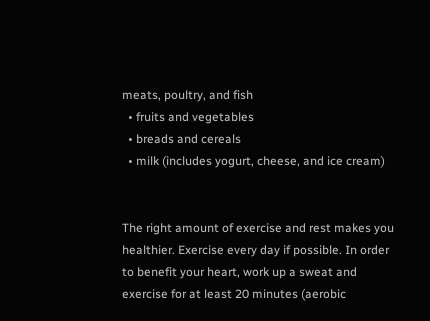meats, poultry, and fish
  • fruits and vegetables
  • breads and cereals
  • milk (includes yogurt, cheese, and ice cream)


The right amount of exercise and rest makes you healthier. Exercise every day if possible. In order to benefit your heart, work up a sweat and exercise for at least 20 minutes (aerobic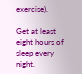exercise).

Get at least eight hours of sleep every night.